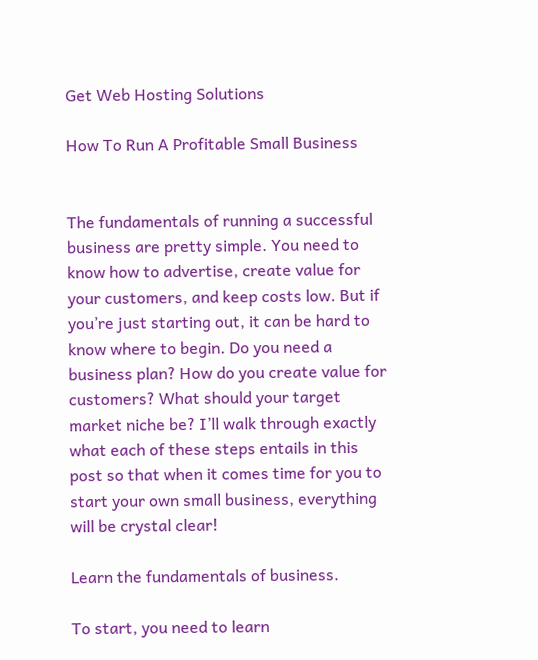Get Web Hosting Solutions

How To Run A Profitable Small Business


The fundamentals of running a successful business are pretty simple. You need to know how to advertise, create value for your customers, and keep costs low. But if you’re just starting out, it can be hard to know where to begin. Do you need a business plan? How do you create value for customers? What should your target market niche be? I’ll walk through exactly what each of these steps entails in this post so that when it comes time for you to start your own small business, everything will be crystal clear!

Learn the fundamentals of business.

To start, you need to learn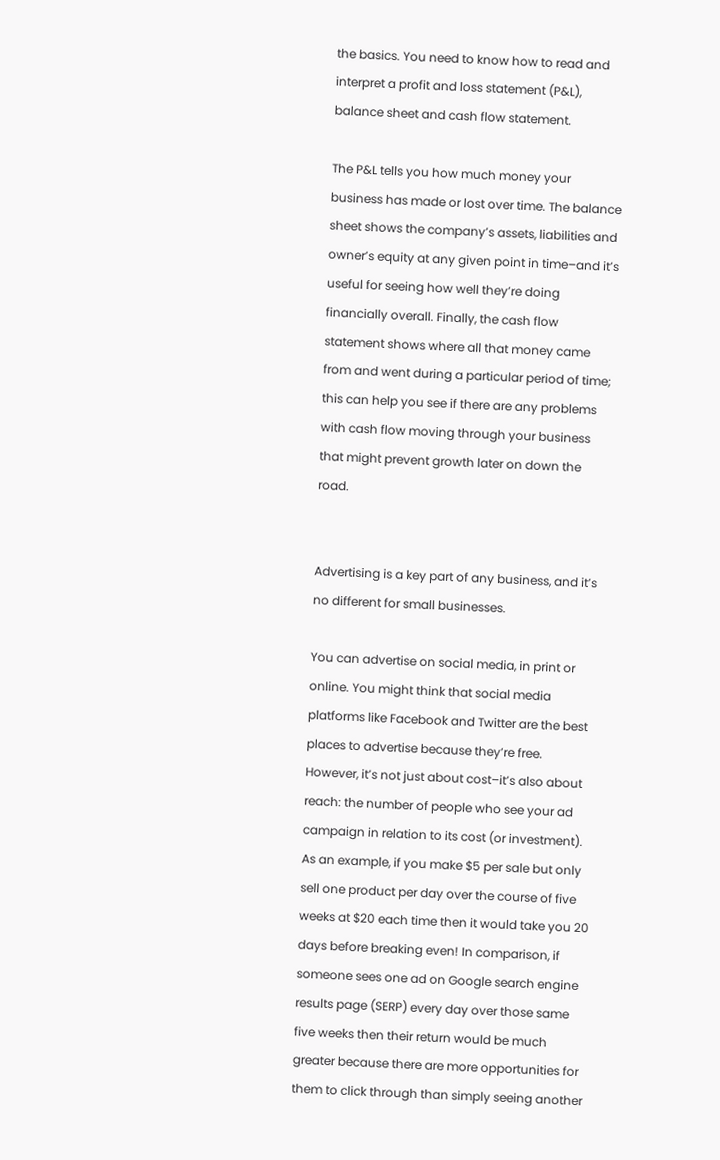the basics. You need to know how to read and interpret a profit and loss statement (P&L), balance sheet and cash flow statement.

The P&L tells you how much money your business has made or lost over time. The balance sheet shows the company’s assets, liabilities and owner’s equity at any given point in time–and it’s useful for seeing how well they’re doing financially overall. Finally, the cash flow statement shows where all that money came from and went during a particular period of time; this can help you see if there are any problems with cash flow moving through your business that might prevent growth later on down the road.


Advertising is a key part of any business, and it’s no different for small businesses.

You can advertise on social media, in print or online. You might think that social media platforms like Facebook and Twitter are the best places to advertise because they’re free. However, it’s not just about cost–it’s also about reach: the number of people who see your ad campaign in relation to its cost (or investment). As an example, if you make $5 per sale but only sell one product per day over the course of five weeks at $20 each time then it would take you 20 days before breaking even! In comparison, if someone sees one ad on Google search engine results page (SERP) every day over those same five weeks then their return would be much greater because there are more opportunities for them to click through than simply seeing another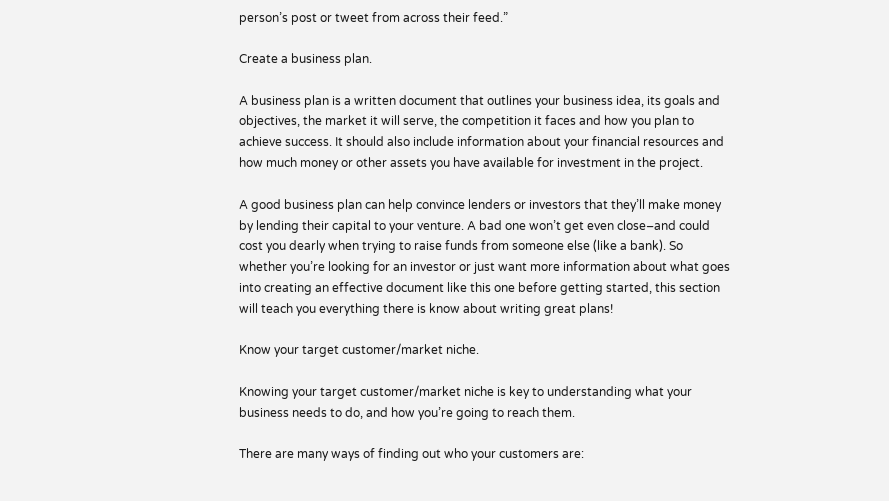person’s post or tweet from across their feed.”

Create a business plan.

A business plan is a written document that outlines your business idea, its goals and objectives, the market it will serve, the competition it faces and how you plan to achieve success. It should also include information about your financial resources and how much money or other assets you have available for investment in the project.

A good business plan can help convince lenders or investors that they’ll make money by lending their capital to your venture. A bad one won’t get even close–and could cost you dearly when trying to raise funds from someone else (like a bank). So whether you’re looking for an investor or just want more information about what goes into creating an effective document like this one before getting started, this section will teach you everything there is know about writing great plans!

Know your target customer/market niche.

Knowing your target customer/market niche is key to understanding what your business needs to do, and how you’re going to reach them.

There are many ways of finding out who your customers are: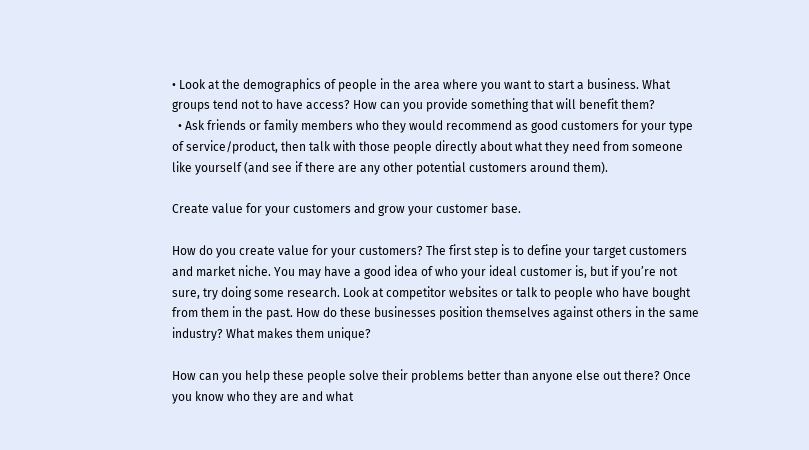• Look at the demographics of people in the area where you want to start a business. What groups tend not to have access? How can you provide something that will benefit them?
  • Ask friends or family members who they would recommend as good customers for your type of service/product, then talk with those people directly about what they need from someone like yourself (and see if there are any other potential customers around them).

Create value for your customers and grow your customer base.

How do you create value for your customers? The first step is to define your target customers and market niche. You may have a good idea of who your ideal customer is, but if you’re not sure, try doing some research. Look at competitor websites or talk to people who have bought from them in the past. How do these businesses position themselves against others in the same industry? What makes them unique?

How can you help these people solve their problems better than anyone else out there? Once you know who they are and what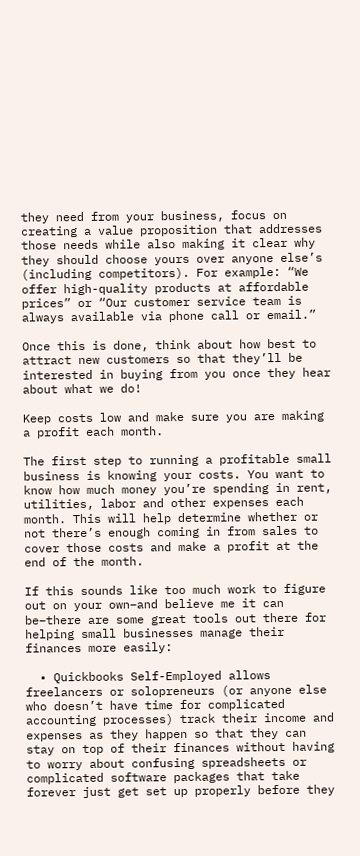they need from your business, focus on creating a value proposition that addresses those needs while also making it clear why they should choose yours over anyone else’s (including competitors). For example: “We offer high-quality products at affordable prices” or “Our customer service team is always available via phone call or email.”

Once this is done, think about how best to attract new customers so that they’ll be interested in buying from you once they hear about what we do!

Keep costs low and make sure you are making a profit each month.

The first step to running a profitable small business is knowing your costs. You want to know how much money you’re spending in rent, utilities, labor and other expenses each month. This will help determine whether or not there’s enough coming in from sales to cover those costs and make a profit at the end of the month.

If this sounds like too much work to figure out on your own–and believe me it can be–there are some great tools out there for helping small businesses manage their finances more easily:

  • Quickbooks Self-Employed allows freelancers or solopreneurs (or anyone else who doesn’t have time for complicated accounting processes) track their income and expenses as they happen so that they can stay on top of their finances without having to worry about confusing spreadsheets or complicated software packages that take forever just get set up properly before they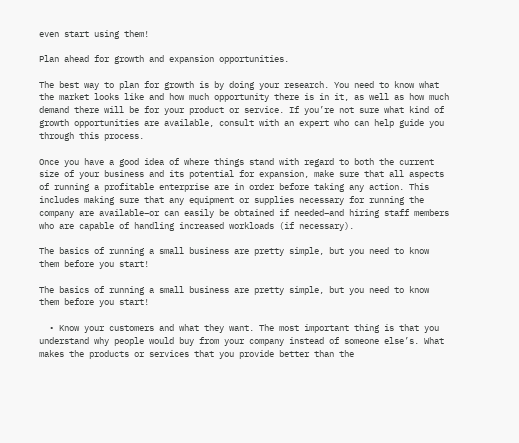even start using them!

Plan ahead for growth and expansion opportunities.

The best way to plan for growth is by doing your research. You need to know what the market looks like and how much opportunity there is in it, as well as how much demand there will be for your product or service. If you’re not sure what kind of growth opportunities are available, consult with an expert who can help guide you through this process.

Once you have a good idea of where things stand with regard to both the current size of your business and its potential for expansion, make sure that all aspects of running a profitable enterprise are in order before taking any action. This includes making sure that any equipment or supplies necessary for running the company are available–or can easily be obtained if needed–and hiring staff members who are capable of handling increased workloads (if necessary).

The basics of running a small business are pretty simple, but you need to know them before you start!

The basics of running a small business are pretty simple, but you need to know them before you start!

  • Know your customers and what they want. The most important thing is that you understand why people would buy from your company instead of someone else’s. What makes the products or services that you provide better than the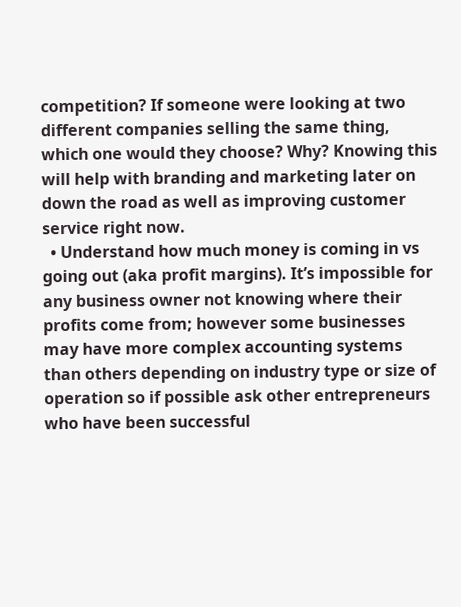competition? If someone were looking at two different companies selling the same thing, which one would they choose? Why? Knowing this will help with branding and marketing later on down the road as well as improving customer service right now.
  • Understand how much money is coming in vs going out (aka profit margins). It’s impossible for any business owner not knowing where their profits come from; however some businesses may have more complex accounting systems than others depending on industry type or size of operation so if possible ask other entrepreneurs who have been successful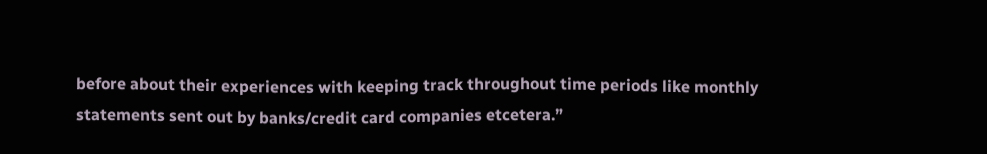before about their experiences with keeping track throughout time periods like monthly statements sent out by banks/credit card companies etcetera.”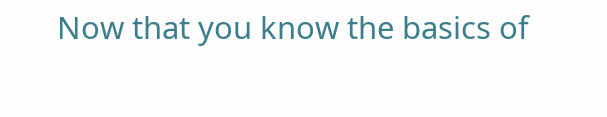Now that you know the basics of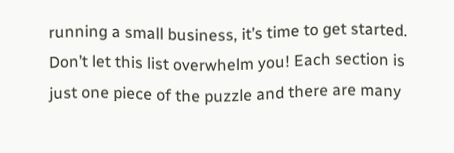running a small business, it’s time to get started. Don’t let this list overwhelm you! Each section is just one piece of the puzzle and there are many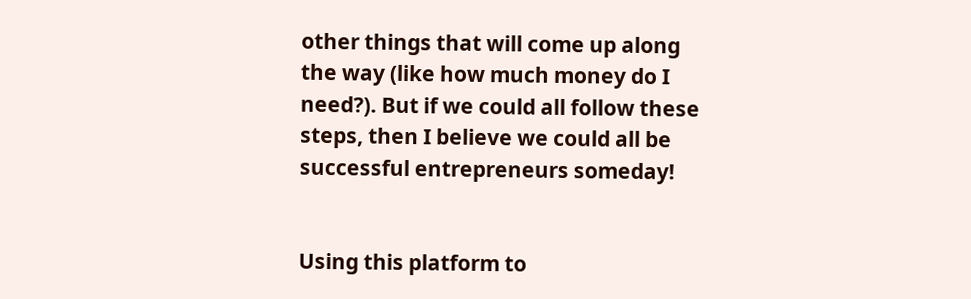other things that will come up along the way (like how much money do I need?). But if we could all follow these steps, then I believe we could all be successful entrepreneurs someday!


Using this platform to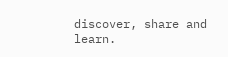discover, share and learn.